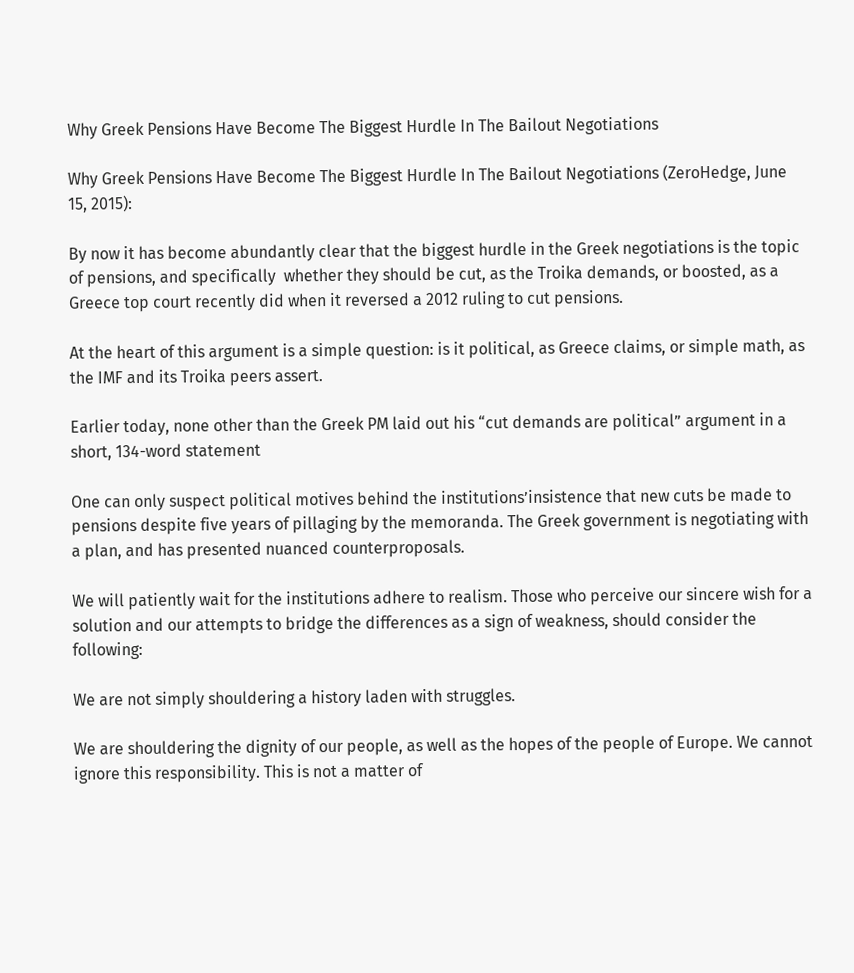Why Greek Pensions Have Become The Biggest Hurdle In The Bailout Negotiations

Why Greek Pensions Have Become The Biggest Hurdle In The Bailout Negotiations (ZeroHedge, June 15, 2015):

By now it has become abundantly clear that the biggest hurdle in the Greek negotiations is the topic of pensions, and specifically  whether they should be cut, as the Troika demands, or boosted, as a Greece top court recently did when it reversed a 2012 ruling to cut pensions.

At the heart of this argument is a simple question: is it political, as Greece claims, or simple math, as the IMF and its Troika peers assert.

Earlier today, none other than the Greek PM laid out his “cut demands are political” argument in a short, 134-word statement

One can only suspect political motives behind the institutions’insistence that new cuts be made to pensions despite five years of pillaging by the memoranda. The Greek government is negotiating with a plan, and has presented nuanced counterproposals.

We will patiently wait for the institutions adhere to realism. Those who perceive our sincere wish for a solution and our attempts to bridge the differences as a sign of weakness, should consider the following:

We are not simply shouldering a history laden with struggles.

We are shouldering the dignity of our people, as well as the hopes of the people of Europe. We cannot ignore this responsibility. This is not a matter of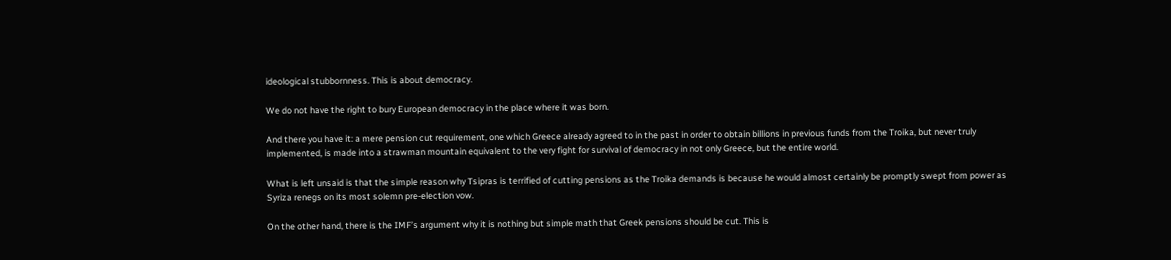ideological stubbornness. This is about democracy.

We do not have the right to bury European democracy in the place where it was born.

And there you have it: a mere pension cut requirement, one which Greece already agreed to in the past in order to obtain billions in previous funds from the Troika, but never truly implemented, is made into a strawman mountain equivalent to the very fight for survival of democracy in not only Greece, but the entire world.

What is left unsaid is that the simple reason why Tsipras is terrified of cutting pensions as the Troika demands is because he would almost certainly be promptly swept from power as Syriza renegs on its most solemn pre-election vow.

On the other hand, there is the IMF’s argument why it is nothing but simple math that Greek pensions should be cut. This is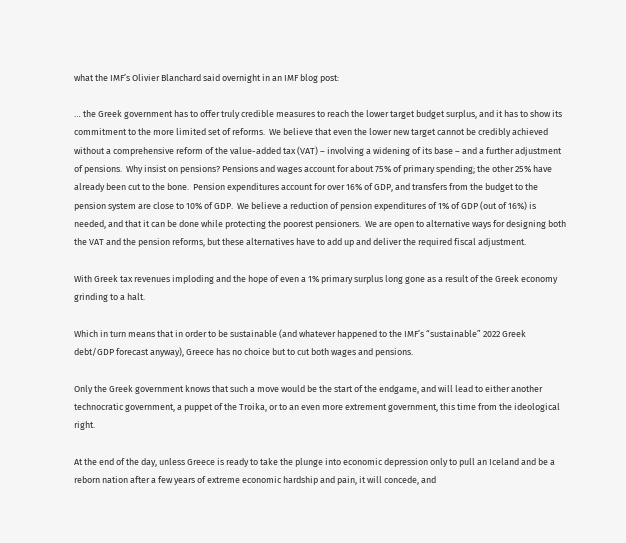what the IMF’s Olivier Blanchard said overnight in an IMF blog post:

… the Greek government has to offer truly credible measures to reach the lower target budget surplus, and it has to show its commitment to the more limited set of reforms.  We believe that even the lower new target cannot be credibly achieved without a comprehensive reform of the value-added tax (VAT) – involving a widening of its base – and a further adjustment of pensions.  Why insist on pensions? Pensions and wages account for about 75% of primary spending; the other 25% have already been cut to the bone.  Pension expenditures account for over 16% of GDP, and transfers from the budget to the pension system are close to 10% of GDP.  We believe a reduction of pension expenditures of 1% of GDP (out of 16%) is needed, and that it can be done while protecting the poorest pensioners.  We are open to alternative ways for designing both the VAT and the pension reforms, but these alternatives have to add up and deliver the required fiscal adjustment.

With Greek tax revenues imploding and the hope of even a 1% primary surplus long gone as a result of the Greek economy grinding to a halt.

Which in turn means that in order to be sustainable (and whatever happened to the IMF’s “sustainable” 2022 Greek debt/GDP forecast anyway), Greece has no choice but to cut both wages and pensions.

Only the Greek government knows that such a move would be the start of the endgame, and will lead to either another technocratic government, a puppet of the Troika, or to an even more extrement government, this time from the ideological right.

At the end of the day, unless Greece is ready to take the plunge into economic depression only to pull an Iceland and be a reborn nation after a few years of extreme economic hardship and pain, it will concede, and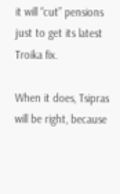it will “cut” pensions just to get its latest Troika fix.

When it does, Tsipras will be right, because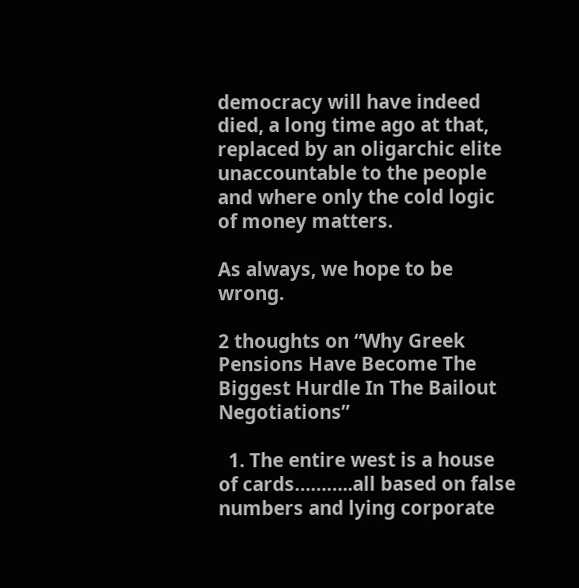democracy will have indeed died, a long time ago at that, replaced by an oligarchic elite unaccountable to the people and where only the cold logic of money matters.

As always, we hope to be wrong.

2 thoughts on “Why Greek Pensions Have Become The Biggest Hurdle In The Bailout Negotiations”

  1. The entire west is a house of cards………..all based on false numbers and lying corporate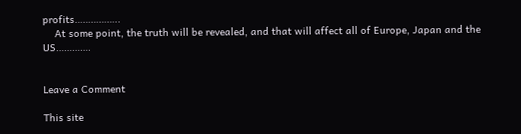profits……………..
    At some point, the truth will be revealed, and that will affect all of Europe, Japan and the US………….


Leave a Comment

This site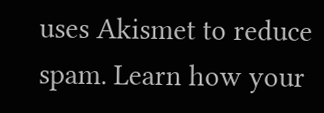uses Akismet to reduce spam. Learn how your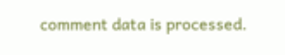comment data is processed.